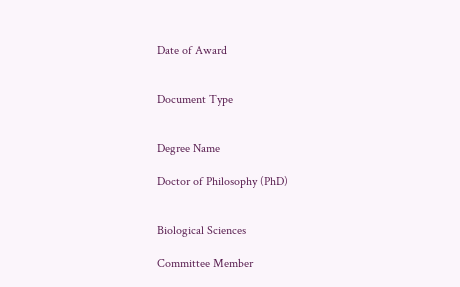Date of Award


Document Type


Degree Name

Doctor of Philosophy (PhD)


Biological Sciences

Committee Member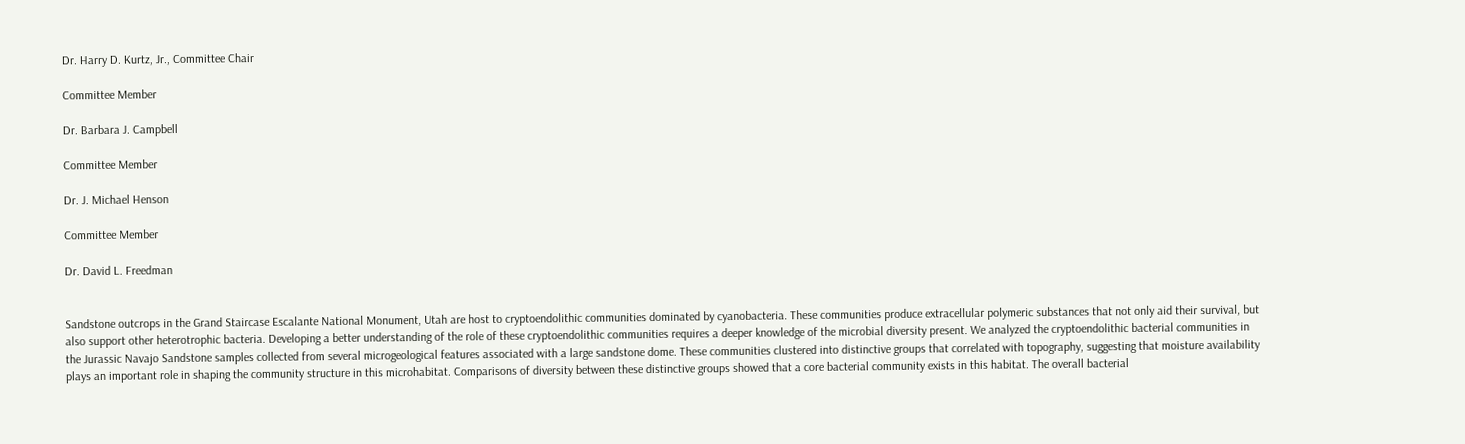Dr. Harry D. Kurtz, Jr., Committee Chair

Committee Member

Dr. Barbara J. Campbell

Committee Member

Dr. J. Michael Henson

Committee Member

Dr. David L. Freedman


Sandstone outcrops in the Grand Staircase Escalante National Monument, Utah are host to cryptoendolithic communities dominated by cyanobacteria. These communities produce extracellular polymeric substances that not only aid their survival, but also support other heterotrophic bacteria. Developing a better understanding of the role of these cryptoendolithic communities requires a deeper knowledge of the microbial diversity present. We analyzed the cryptoendolithic bacterial communities in the Jurassic Navajo Sandstone samples collected from several microgeological features associated with a large sandstone dome. These communities clustered into distinctive groups that correlated with topography, suggesting that moisture availability plays an important role in shaping the community structure in this microhabitat. Comparisons of diversity between these distinctive groups showed that a core bacterial community exists in this habitat. The overall bacterial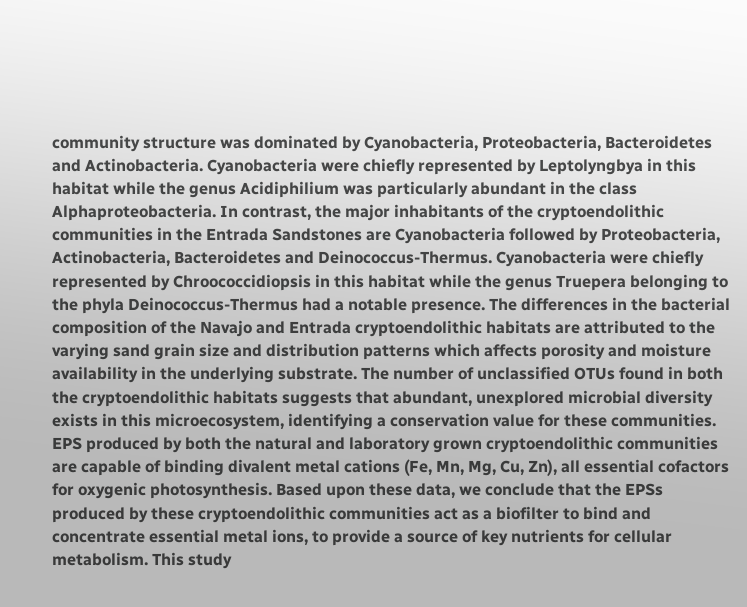community structure was dominated by Cyanobacteria, Proteobacteria, Bacteroidetes and Actinobacteria. Cyanobacteria were chiefly represented by Leptolyngbya in this habitat while the genus Acidiphilium was particularly abundant in the class Alphaproteobacteria. In contrast, the major inhabitants of the cryptoendolithic communities in the Entrada Sandstones are Cyanobacteria followed by Proteobacteria, Actinobacteria, Bacteroidetes and Deinococcus-Thermus. Cyanobacteria were chiefly represented by Chroococcidiopsis in this habitat while the genus Truepera belonging to the phyla Deinococcus-Thermus had a notable presence. The differences in the bacterial composition of the Navajo and Entrada cryptoendolithic habitats are attributed to the varying sand grain size and distribution patterns which affects porosity and moisture availability in the underlying substrate. The number of unclassified OTUs found in both the cryptoendolithic habitats suggests that abundant, unexplored microbial diversity exists in this microecosystem, identifying a conservation value for these communities. EPS produced by both the natural and laboratory grown cryptoendolithic communities are capable of binding divalent metal cations (Fe, Mn, Mg, Cu, Zn), all essential cofactors for oxygenic photosynthesis. Based upon these data, we conclude that the EPSs produced by these cryptoendolithic communities act as a biofilter to bind and concentrate essential metal ions, to provide a source of key nutrients for cellular metabolism. This study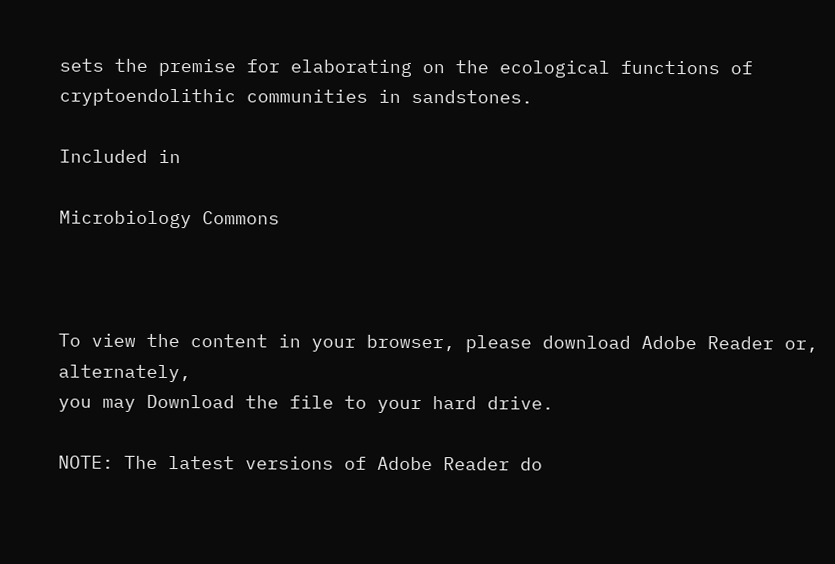sets the premise for elaborating on the ecological functions of cryptoendolithic communities in sandstones.

Included in

Microbiology Commons



To view the content in your browser, please download Adobe Reader or, alternately,
you may Download the file to your hard drive.

NOTE: The latest versions of Adobe Reader do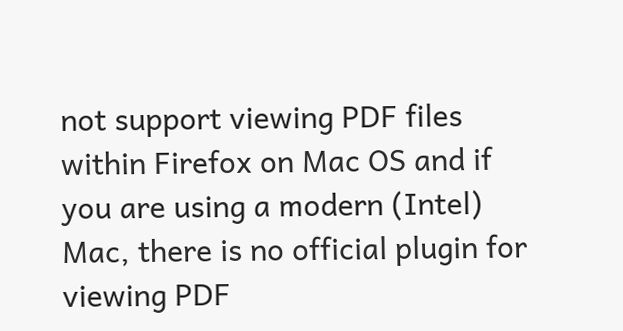not support viewing PDF files within Firefox on Mac OS and if you are using a modern (Intel) Mac, there is no official plugin for viewing PDF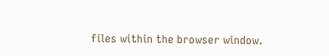files within the browser window.